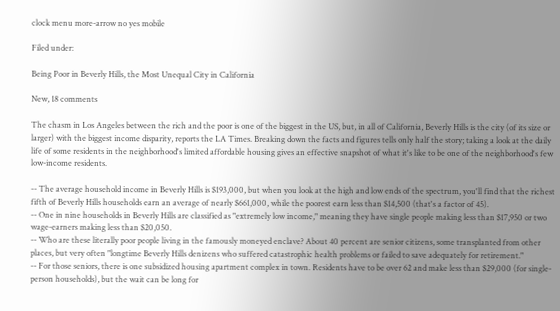clock menu more-arrow no yes mobile

Filed under:

Being Poor in Beverly Hills, the Most Unequal City in California

New, 18 comments

The chasm in Los Angeles between the rich and the poor is one of the biggest in the US, but, in all of California, Beverly Hills is the city (of its size or larger) with the biggest income disparity, reports the LA Times. Breaking down the facts and figures tells only half the story; taking a look at the daily life of some residents in the neighborhood's limited affordable housing gives an effective snapshot of what it's like to be one of the neighborhood's few low-income residents.

-- The average household income in Beverly Hills is $193,000, but when you look at the high and low ends of the spectrum, you'll find that the richest fifth of Beverly Hills households earn an average of nearly $661,000, while the poorest earn less than $14,500 (that's a factor of 45).
-- One in nine households in Beverly Hills are classified as "extremely low income," meaning they have single people making less than $17,950 or two wage-earners making less than $20,050.
-- Who are these literally poor people living in the famously moneyed enclave? About 40 percent are senior citizens, some transplanted from other places, but very often "longtime Beverly Hills denizens who suffered catastrophic health problems or failed to save adequately for retirement."
-- For those seniors, there is one subsidized housing apartment complex in town. Residents have to be over 62 and make less than $29,000 (for single-person households), but the wait can be long for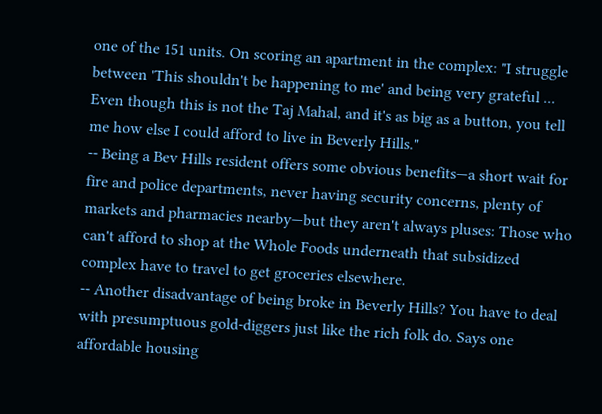one of the 151 units. On scoring an apartment in the complex: "I struggle between 'This shouldn't be happening to me' and being very grateful ... Even though this is not the Taj Mahal, and it's as big as a button, you tell me how else I could afford to live in Beverly Hills."
-- Being a Bev Hills resident offers some obvious benefits—a short wait for fire and police departments, never having security concerns, plenty of markets and pharmacies nearby—but they aren't always pluses: Those who can't afford to shop at the Whole Foods underneath that subsidized complex have to travel to get groceries elsewhere.
-- Another disadvantage of being broke in Beverly Hills? You have to deal with presumptuous gold-diggers just like the rich folk do. Says one affordable housing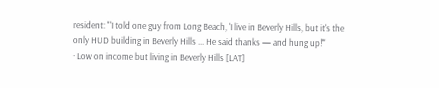resident: "'I told one guy from Long Beach, 'I live in Beverly Hills, but it's the only HUD building in Beverly Hills ... He said thanks — and hung up!'"
· Low on income but living in Beverly Hills [LAT]